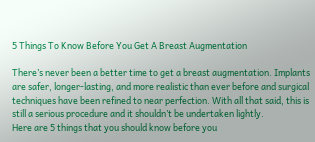5 Things To Know Before You Get A Breast Augmentation

There’s never been a better time to get a breast augmentation. Implants are safer, longer-lasting, and more realistic than ever before and surgical techniques have been refined to near perfection. With all that said, this is still a serious procedure and it shouldn’t be undertaken lightly.
Here are 5 things that you should know before you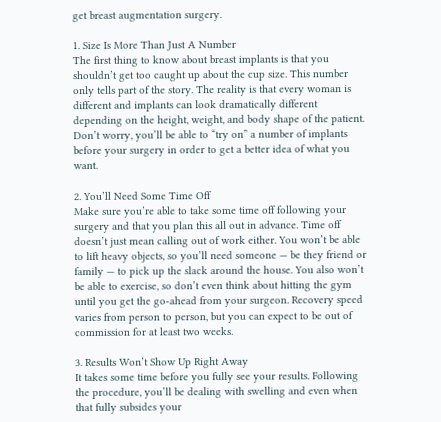get breast augmentation surgery.

1. Size Is More Than Just A Number
The first thing to know about breast implants is that you shouldn’t get too caught up about the cup size. This number only tells part of the story. The reality is that every woman is different and implants can look dramatically different depending on the height, weight, and body shape of the patient. Don’t worry, you’ll be able to “try on” a number of implants before your surgery in order to get a better idea of what you want.

2. You’ll Need Some Time Off
Make sure you’re able to take some time off following your surgery and that you plan this all out in advance. Time off doesn’t just mean calling out of work either. You won’t be able to lift heavy objects, so you’ll need someone — be they friend or family — to pick up the slack around the house. You also won’t be able to exercise, so don’t even think about hitting the gym until you get the go-ahead from your surgeon. Recovery speed varies from person to person, but you can expect to be out of commission for at least two weeks.

3. Results Won’t Show Up Right Away
It takes some time before you fully see your results. Following the procedure, you’ll be dealing with swelling and even when that fully subsides your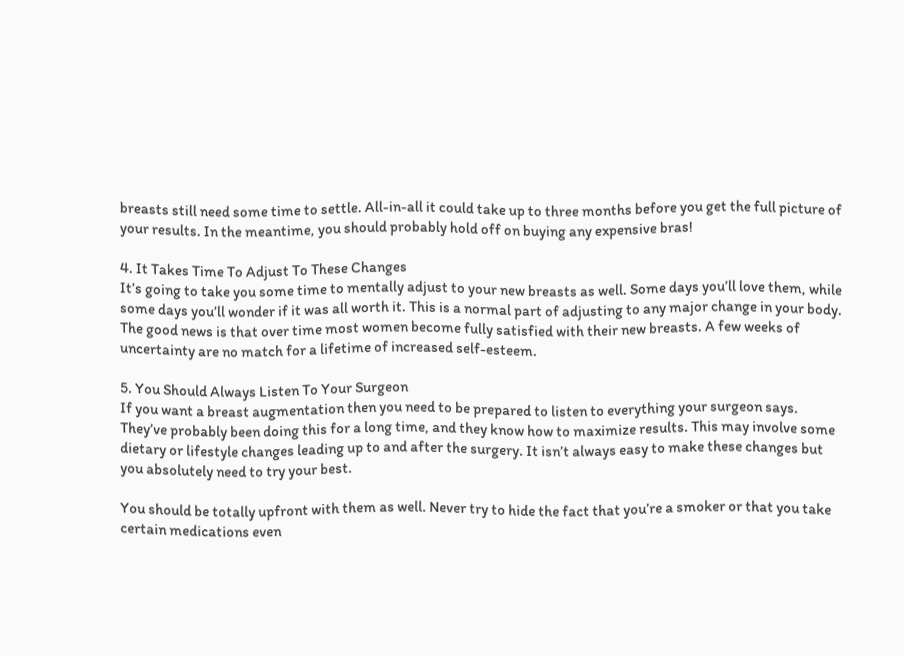breasts still need some time to settle. All-in-all it could take up to three months before you get the full picture of your results. In the meantime, you should probably hold off on buying any expensive bras!

4. It Takes Time To Adjust To These Changes
It’s going to take you some time to mentally adjust to your new breasts as well. Some days you’ll love them, while some days you’ll wonder if it was all worth it. This is a normal part of adjusting to any major change in your body. The good news is that over time most women become fully satisfied with their new breasts. A few weeks of uncertainty are no match for a lifetime of increased self-esteem.

5. You Should Always Listen To Your Surgeon
If you want a breast augmentation then you need to be prepared to listen to everything your surgeon says. They’ve probably been doing this for a long time, and they know how to maximize results. This may involve some dietary or lifestyle changes leading up to and after the surgery. It isn’t always easy to make these changes but you absolutely need to try your best.

You should be totally upfront with them as well. Never try to hide the fact that you’re a smoker or that you take certain medications even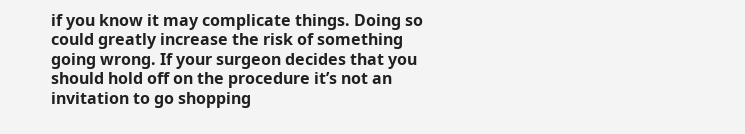if you know it may complicate things. Doing so could greatly increase the risk of something going wrong. If your surgeon decides that you should hold off on the procedure it’s not an invitation to go shopping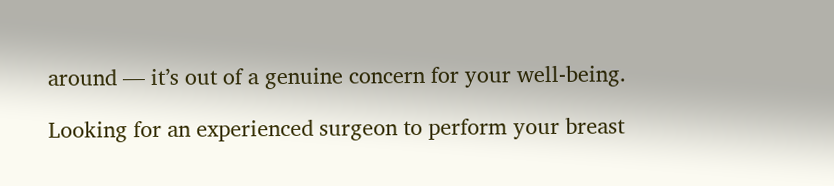around — it’s out of a genuine concern for your well-being.

Looking for an experienced surgeon to perform your breast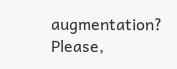augmentation? Please,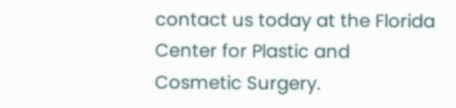contact us today at the Florida Center for Plastic and Cosmetic Surgery.